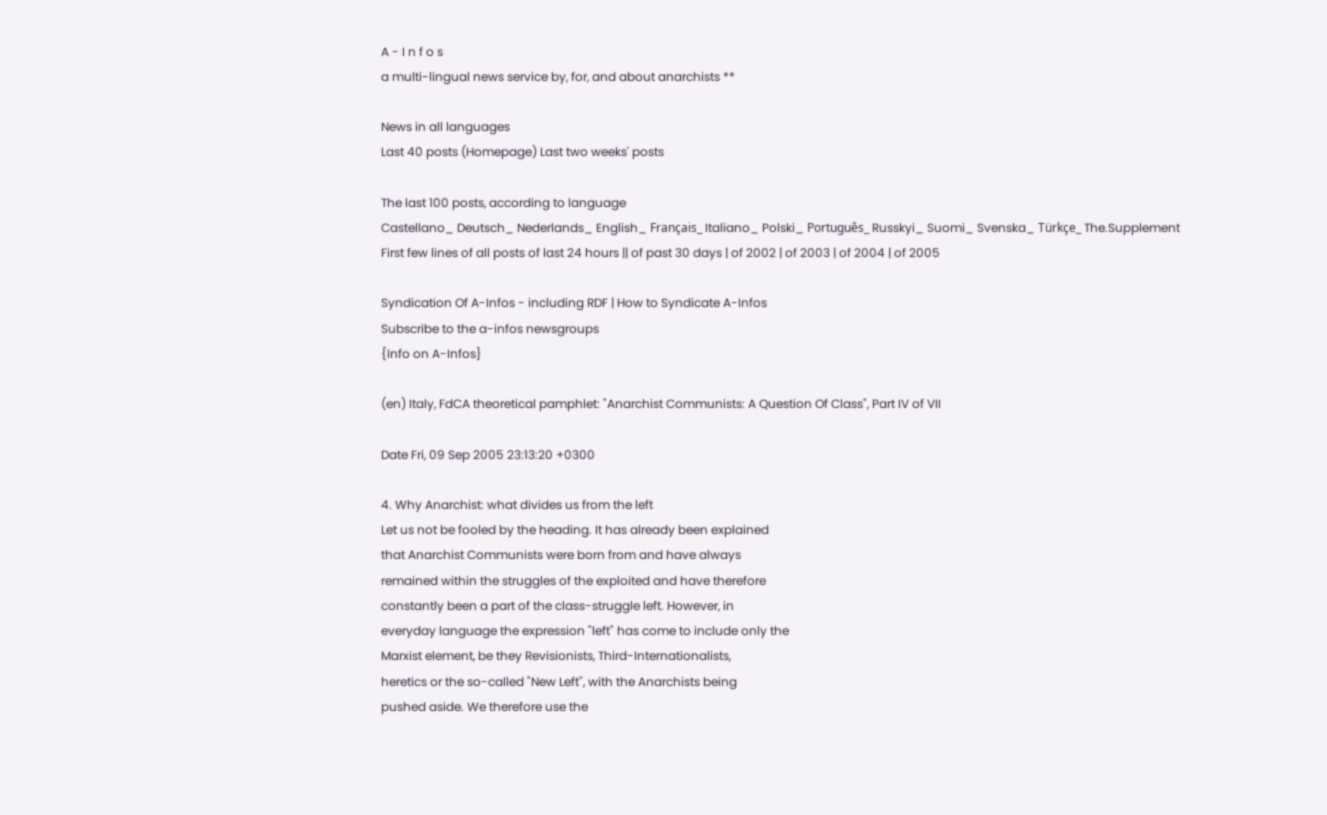A - I n f o s
a multi-lingual news service by, for, and about anarchists **

News in all languages
Last 40 posts (Homepage) Last two weeks' posts

The last 100 posts, according to language
Castellano_ Deutsch_ Nederlands_ English_ Français_ Italiano_ Polski_ Português_ Russkyi_ Suomi_ Svenska_ Türkçe_ The.Supplement
First few lines of all posts of last 24 hours || of past 30 days | of 2002 | of 2003 | of 2004 | of 2005

Syndication Of A-Infos - including RDF | How to Syndicate A-Infos
Subscribe to the a-infos newsgroups
{Info on A-Infos}

(en) Italy, FdCA theoretical pamphlet: "Anarchist Communists: A Question Of Class", Part IV of VII

Date Fri, 09 Sep 2005 23:13:20 +0300

4. Why Anarchist: what divides us from the left
Let us not be fooled by the heading. It has already been explained
that Anarchist Communists were born from and have always
remained within the struggles of the exploited and have therefore
constantly been a part of the class-struggle left. However, in
everyday language the expression "left" has come to include only the
Marxist element, be they Revisionists, Third-Internationalists,
heretics or the so-called "New Left", with the Anarchists being
pushed aside. We therefore use the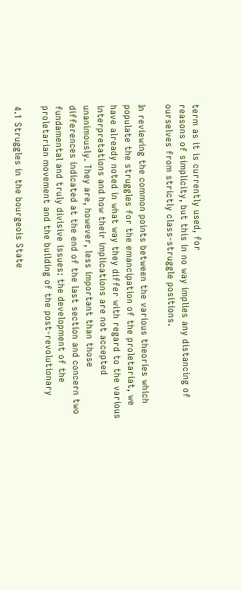term as it is currently used, for
reasons of simplicity, but this in no way implies any distancing of
ourselves from strictly class-struggle positions.

In reviewing the common points between the various theories which
populate the struggles for the emancipation of the proletariat, we
have already noted in what way they differ with regard to the various
interpretations and how their implications are not accepted
unanimously. They are, however, less important than those
differences indicated at the end of the last section and concern two
fundamental and truly divisive issues: the development of the
proletarian movement and the building of the post-revolutionary

4.1 Struggles in the bourgeois State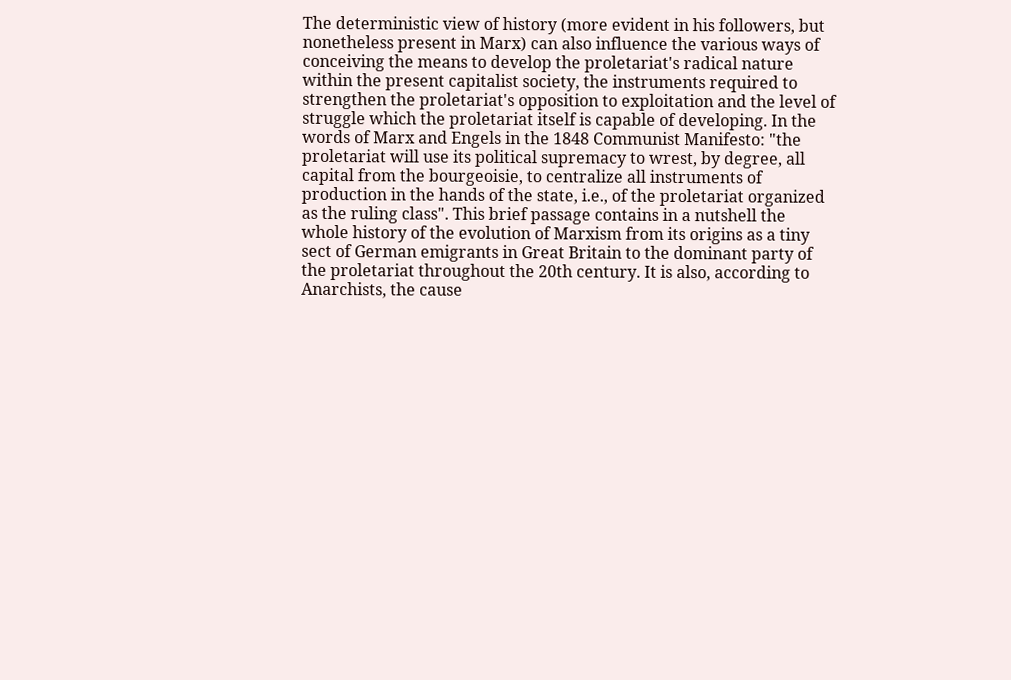The deterministic view of history (more evident in his followers, but
nonetheless present in Marx) can also influence the various ways of
conceiving the means to develop the proletariat's radical nature
within the present capitalist society, the instruments required to
strengthen the proletariat's opposition to exploitation and the level of
struggle which the proletariat itself is capable of developing. In the
words of Marx and Engels in the 1848 Communist Manifesto: "the
proletariat will use its political supremacy to wrest, by degree, all
capital from the bourgeoisie, to centralize all instruments of
production in the hands of the state, i.e., of the proletariat organized
as the ruling class". This brief passage contains in a nutshell the
whole history of the evolution of Marxism from its origins as a tiny
sect of German emigrants in Great Britain to the dominant party of
the proletariat throughout the 20th century. It is also, according to
Anarchists, the cause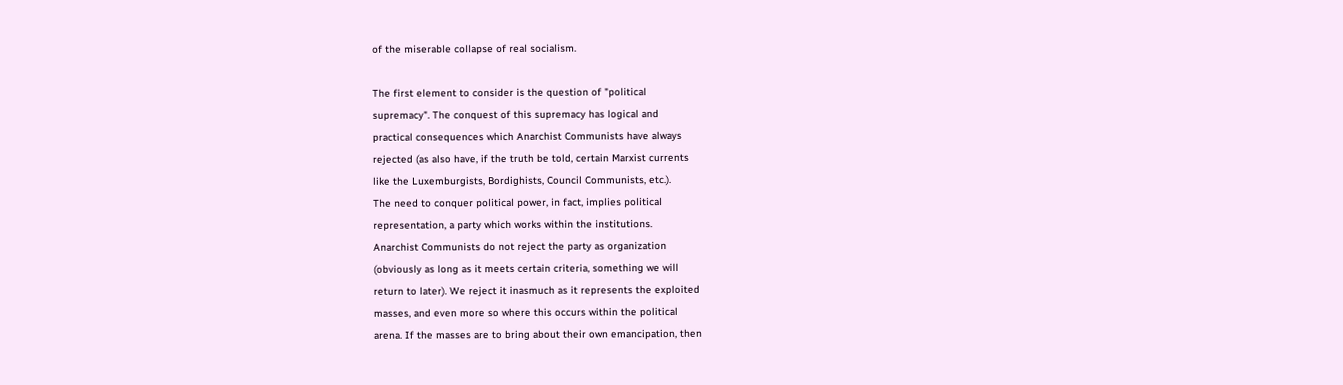of the miserable collapse of real socialism.

The first element to consider is the question of "political
supremacy". The conquest of this supremacy has logical and
practical consequences which Anarchist Communists have always
rejected (as also have, if the truth be told, certain Marxist currents
like the Luxemburgists, Bordighists, Council Communists, etc.).
The need to conquer political power, in fact, implies political
representation, a party which works within the institutions.
Anarchist Communists do not reject the party as organization
(obviously as long as it meets certain criteria, something we will
return to later). We reject it inasmuch as it represents the exploited
masses, and even more so where this occurs within the political
arena. If the masses are to bring about their own emancipation, then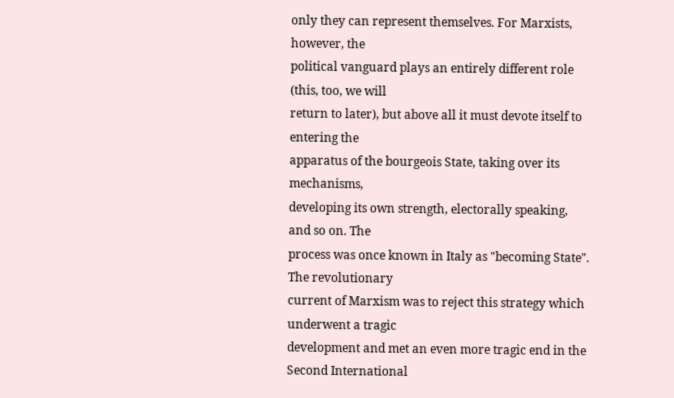only they can represent themselves. For Marxists, however, the
political vanguard plays an entirely different role (this, too, we will
return to later), but above all it must devote itself to entering the
apparatus of the bourgeois State, taking over its mechanisms,
developing its own strength, electorally speaking, and so on. The
process was once known in Italy as "becoming State". The revolutionary
current of Marxism was to reject this strategy which underwent a tragic
development and met an even more tragic end in the Second International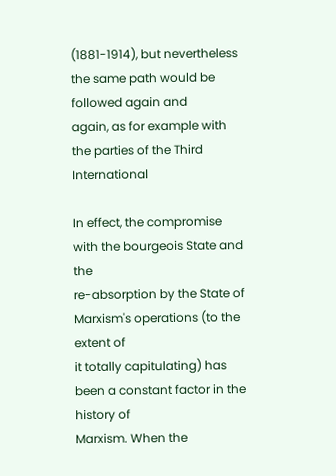(1881-1914), but nevertheless the same path would be followed again and
again, as for example with the parties of the Third International

In effect, the compromise with the bourgeois State and the
re-absorption by the State of Marxism's operations (to the extent of
it totally capitulating) has been a constant factor in the history of
Marxism. When the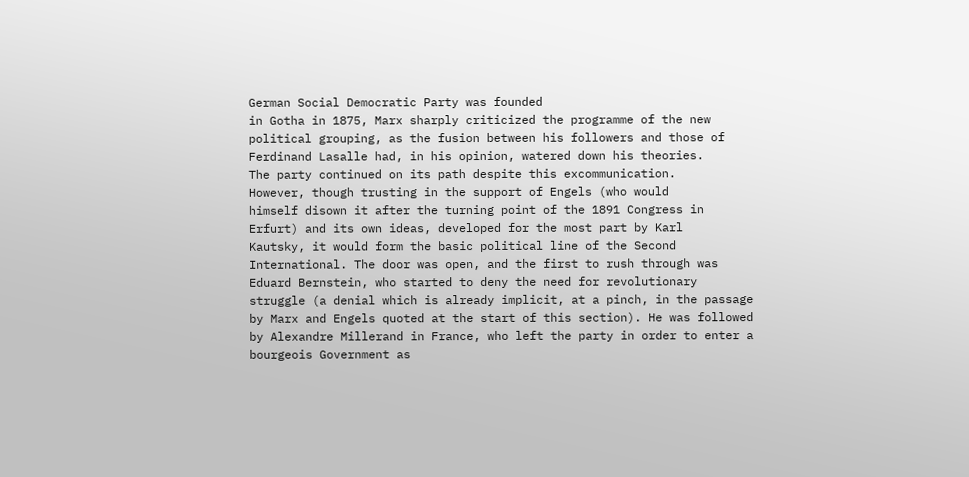German Social Democratic Party was founded
in Gotha in 1875, Marx sharply criticized the programme of the new
political grouping, as the fusion between his followers and those of
Ferdinand Lasalle had, in his opinion, watered down his theories.
The party continued on its path despite this excommunication.
However, though trusting in the support of Engels (who would
himself disown it after the turning point of the 1891 Congress in
Erfurt) and its own ideas, developed for the most part by Karl
Kautsky, it would form the basic political line of the Second
International. The door was open, and the first to rush through was
Eduard Bernstein, who started to deny the need for revolutionary
struggle (a denial which is already implicit, at a pinch, in the passage
by Marx and Engels quoted at the start of this section). He was followed
by Alexandre Millerand in France, who left the party in order to enter a
bourgeois Government as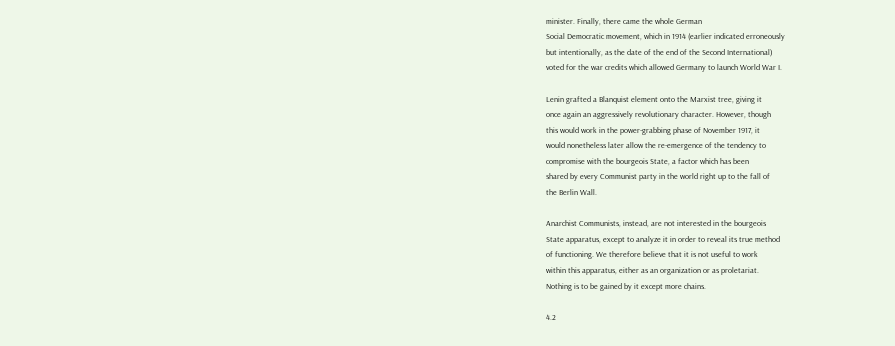minister. Finally, there came the whole German
Social Democratic movement, which in 1914 (earlier indicated erroneously
but intentionally, as the date of the end of the Second International)
voted for the war credits which allowed Germany to launch World War I.

Lenin grafted a Blanquist element onto the Marxist tree, giving it
once again an aggressively revolutionary character. However, though
this would work in the power-grabbing phase of November 1917, it
would nonetheless later allow the re-emergence of the tendency to
compromise with the bourgeois State, a factor which has been
shared by every Communist party in the world right up to the fall of
the Berlin Wall.

Anarchist Communists, instead, are not interested in the bourgeois
State apparatus, except to analyze it in order to reveal its true method
of functioning. We therefore believe that it is not useful to work
within this apparatus, either as an organization or as proletariat.
Nothing is to be gained by it except more chains.

4.2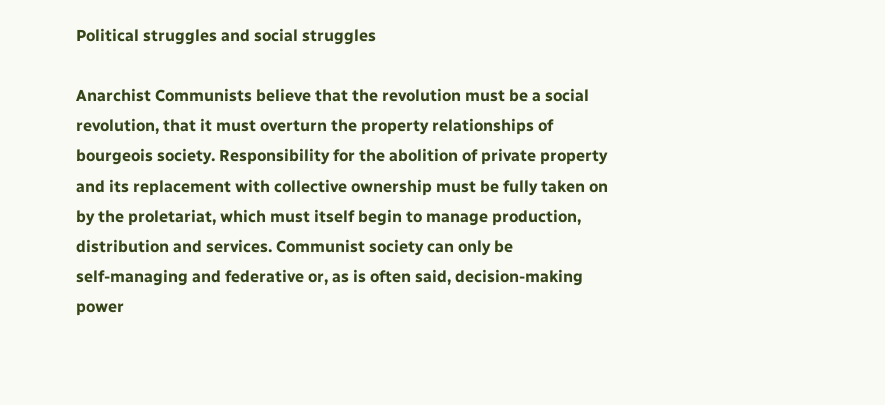Political struggles and social struggles

Anarchist Communists believe that the revolution must be a social
revolution, that it must overturn the property relationships of
bourgeois society. Responsibility for the abolition of private property
and its replacement with collective ownership must be fully taken on
by the proletariat, which must itself begin to manage production,
distribution and services. Communist society can only be
self-managing and federative or, as is often said, decision-making
power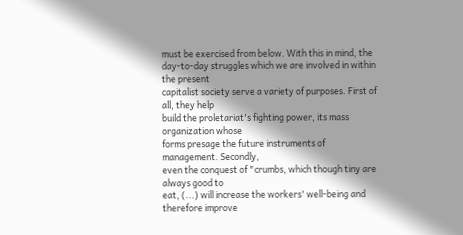must be exercised from below. With this in mind, the
day-to-day struggles which we are involved in within the present
capitalist society serve a variety of purposes. First of all, they help
build the proletariat's fighting power, its mass organization whose
forms presage the future instruments of management. Secondly,
even the conquest of "crumbs, which though tiny are always good to
eat, (...) will increase the workers' well-being and therefore improve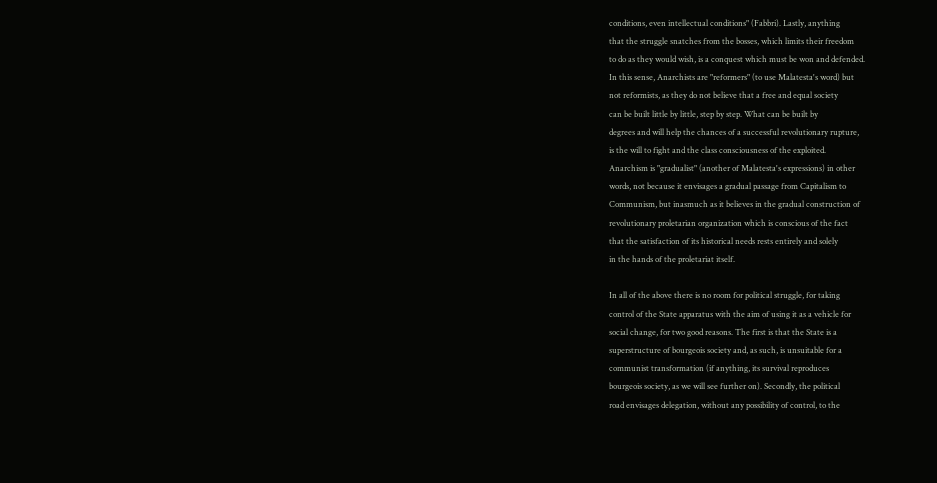conditions, even intellectual conditions" (Fabbri). Lastly, anything
that the struggle snatches from the bosses, which limits their freedom
to do as they would wish, is a conquest which must be won and defended.
In this sense, Anarchists are "reformers" (to use Malatesta's word) but
not reformists, as they do not believe that a free and equal society
can be built little by little, step by step. What can be built by
degrees and will help the chances of a successful revolutionary rupture,
is the will to fight and the class consciousness of the exploited.
Anarchism is "gradualist" (another of Malatesta's expressions) in other
words, not because it envisages a gradual passage from Capitalism to
Communism, but inasmuch as it believes in the gradual construction of
revolutionary proletarian organization which is conscious of the fact
that the satisfaction of its historical needs rests entirely and solely
in the hands of the proletariat itself.

In all of the above there is no room for political struggle, for taking
control of the State apparatus with the aim of using it as a vehicle for
social change, for two good reasons. The first is that the State is a
superstructure of bourgeois society and, as such, is unsuitable for a
communist transformation (if anything, its survival reproduces
bourgeois society, as we will see further on). Secondly, the political
road envisages delegation, without any possibility of control, to the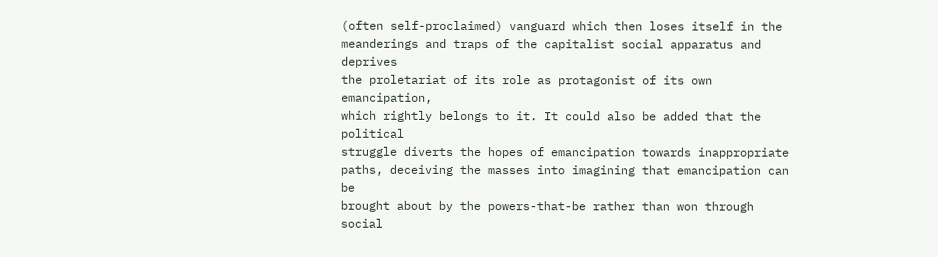(often self-proclaimed) vanguard which then loses itself in the
meanderings and traps of the capitalist social apparatus and deprives
the proletariat of its role as protagonist of its own emancipation,
which rightly belongs to it. It could also be added that the political
struggle diverts the hopes of emancipation towards inappropriate
paths, deceiving the masses into imagining that emancipation can be
brought about by the powers-that-be rather than won through social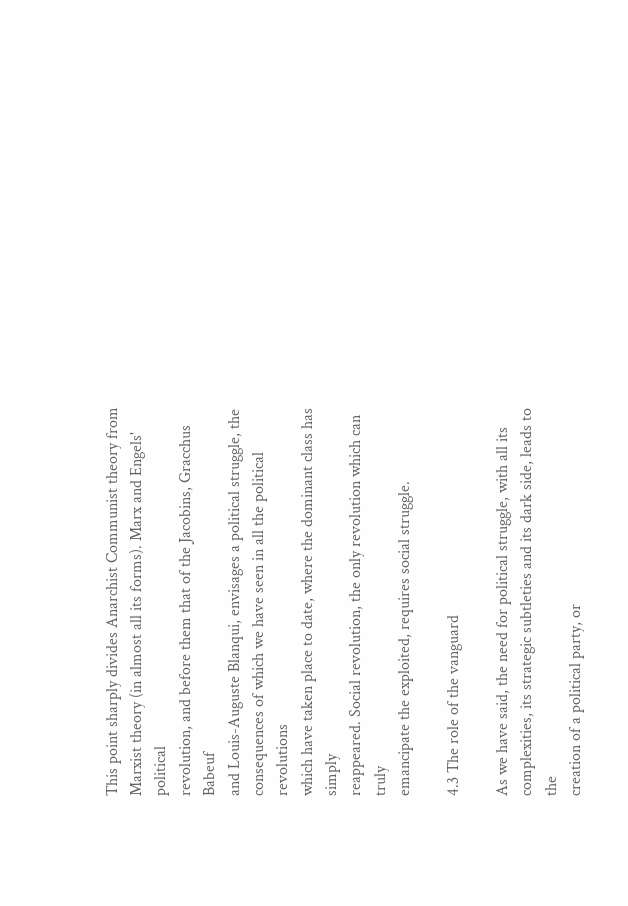This point sharply divides Anarchist Communist theory from
Marxist theory (in almost all its forms). Marx and Engels' political
revolution, and before them that of the Jacobins, Gracchus Babeuf
and Louis-Auguste Blanqui, envisages a political struggle, the
consequences of which we have seen in all the political revolutions
which have taken place to date, where the dominant class has simply
reappeared. Social revolution, the only revolution which can truly
emancipate the exploited, requires social struggle.

4.3 The role of the vanguard

As we have said, the need for political struggle, with all its
complexities, its strategic subtleties and its dark side, leads to the
creation of a political party, or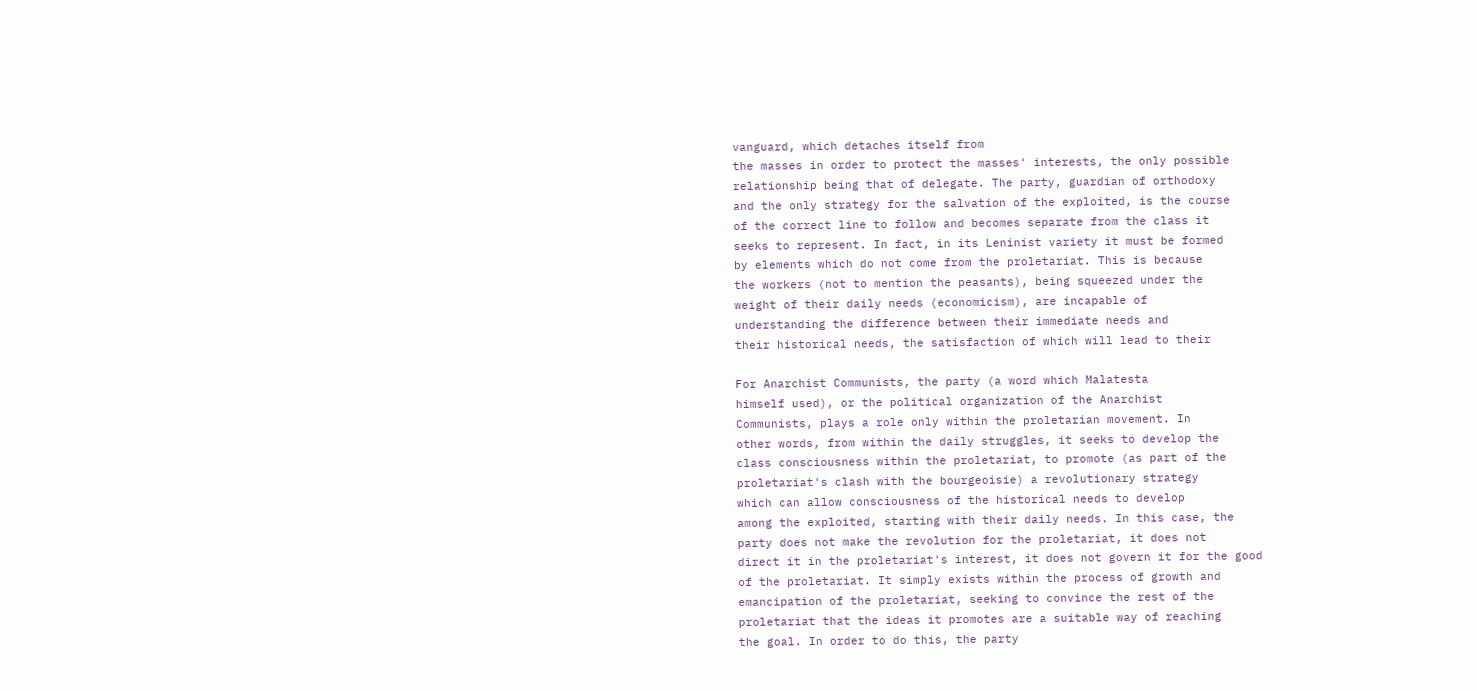vanguard, which detaches itself from
the masses in order to protect the masses' interests, the only possible
relationship being that of delegate. The party, guardian of orthodoxy
and the only strategy for the salvation of the exploited, is the course
of the correct line to follow and becomes separate from the class it
seeks to represent. In fact, in its Leninist variety it must be formed
by elements which do not come from the proletariat. This is because
the workers (not to mention the peasants), being squeezed under the
weight of their daily needs (economicism), are incapable of
understanding the difference between their immediate needs and
their historical needs, the satisfaction of which will lead to their

For Anarchist Communists, the party (a word which Malatesta
himself used), or the political organization of the Anarchist
Communists, plays a role only within the proletarian movement. In
other words, from within the daily struggles, it seeks to develop the
class consciousness within the proletariat, to promote (as part of the
proletariat's clash with the bourgeoisie) a revolutionary strategy
which can allow consciousness of the historical needs to develop
among the exploited, starting with their daily needs. In this case, the
party does not make the revolution for the proletariat, it does not
direct it in the proletariat's interest, it does not govern it for the good
of the proletariat. It simply exists within the process of growth and
emancipation of the proletariat, seeking to convince the rest of the
proletariat that the ideas it promotes are a suitable way of reaching
the goal. In order to do this, the party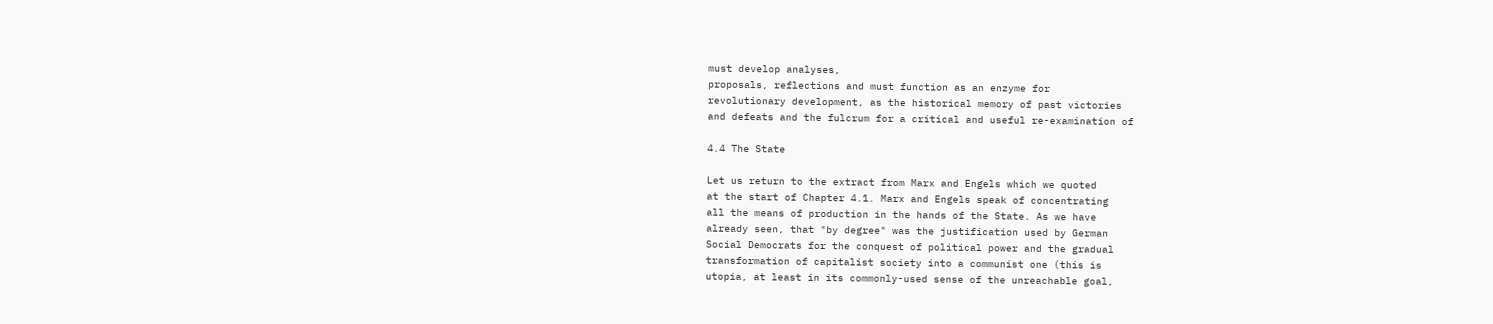must develop analyses,
proposals, reflections and must function as an enzyme for
revolutionary development, as the historical memory of past victories
and defeats and the fulcrum for a critical and useful re-examination of

4.4 The State

Let us return to the extract from Marx and Engels which we quoted
at the start of Chapter 4.1. Marx and Engels speak of concentrating
all the means of production in the hands of the State. As we have
already seen, that "by degree" was the justification used by German
Social Democrats for the conquest of political power and the gradual
transformation of capitalist society into a communist one (this is
utopia, at least in its commonly-used sense of the unreachable goal,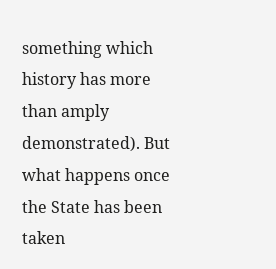something which history has more than amply demonstrated). But
what happens once the State has been taken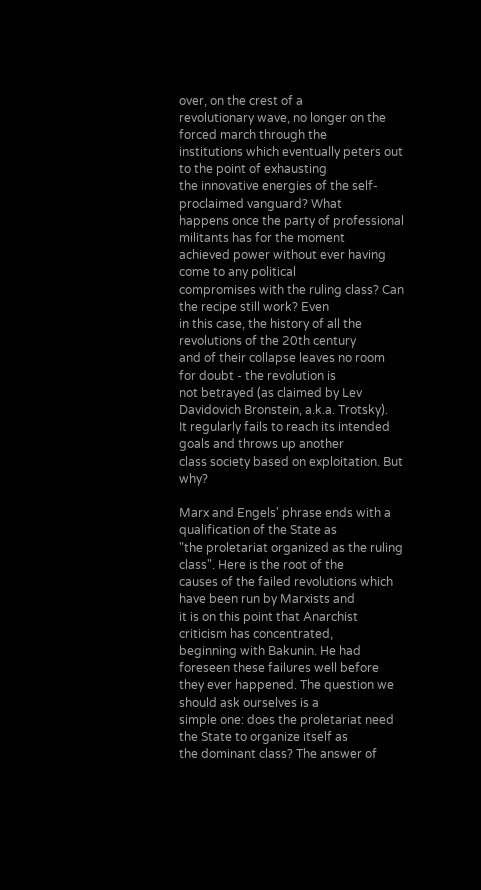over, on the crest of a
revolutionary wave, no longer on the forced march through the
institutions which eventually peters out to the point of exhausting
the innovative energies of the self-proclaimed vanguard? What
happens once the party of professional militants has for the moment
achieved power without ever having come to any political
compromises with the ruling class? Can the recipe still work? Even
in this case, the history of all the revolutions of the 20th century
and of their collapse leaves no room for doubt - the revolution is
not betrayed (as claimed by Lev Davidovich Bronstein, a.k.a. Trotsky).
It regularly fails to reach its intended goals and throws up another
class society based on exploitation. But why?

Marx and Engels' phrase ends with a qualification of the State as
"the proletariat organized as the ruling class". Here is the root of the
causes of the failed revolutions which have been run by Marxists and
it is on this point that Anarchist criticism has concentrated,
beginning with Bakunin. He had foreseen these failures well before
they ever happened. The question we should ask ourselves is a
simple one: does the proletariat need the State to organize itself as
the dominant class? The answer of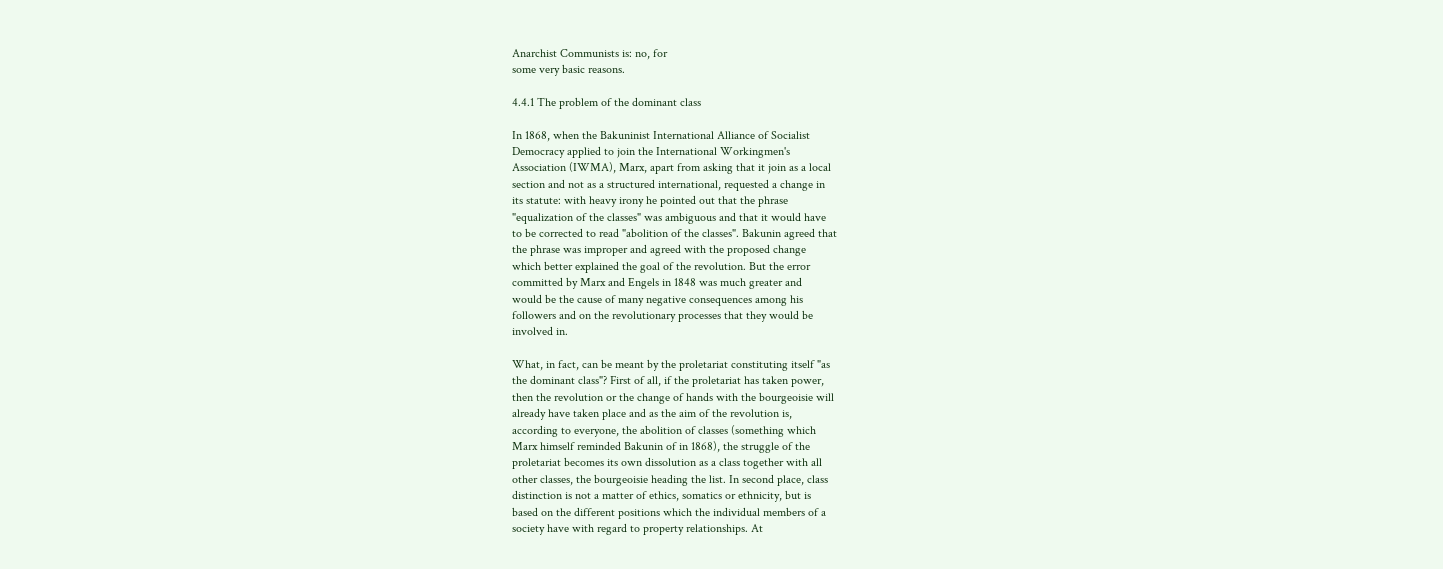Anarchist Communists is: no, for
some very basic reasons.

4.4.1 The problem of the dominant class

In 1868, when the Bakuninist International Alliance of Socialist
Democracy applied to join the International Workingmen's
Association (IWMA), Marx, apart from asking that it join as a local
section and not as a structured international, requested a change in
its statute: with heavy irony he pointed out that the phrase
"equalization of the classes" was ambiguous and that it would have
to be corrected to read "abolition of the classes". Bakunin agreed that
the phrase was improper and agreed with the proposed change
which better explained the goal of the revolution. But the error
committed by Marx and Engels in 1848 was much greater and
would be the cause of many negative consequences among his
followers and on the revolutionary processes that they would be
involved in.

What, in fact, can be meant by the proletariat constituting itself "as
the dominant class"? First of all, if the proletariat has taken power,
then the revolution or the change of hands with the bourgeoisie will
already have taken place and as the aim of the revolution is,
according to everyone, the abolition of classes (something which
Marx himself reminded Bakunin of in 1868), the struggle of the
proletariat becomes its own dissolution as a class together with all
other classes, the bourgeoisie heading the list. In second place, class
distinction is not a matter of ethics, somatics or ethnicity, but is
based on the different positions which the individual members of a
society have with regard to property relationships. At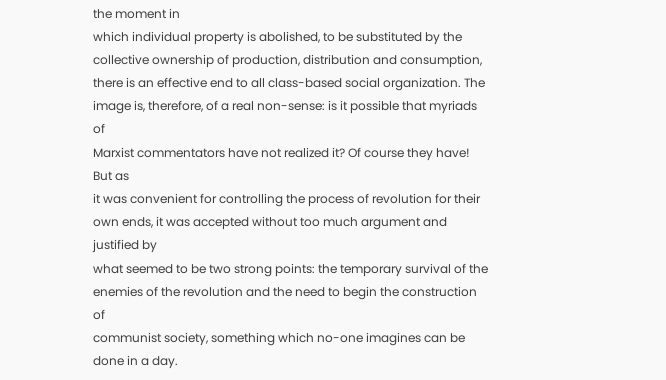the moment in
which individual property is abolished, to be substituted by the
collective ownership of production, distribution and consumption,
there is an effective end to all class-based social organization. The
image is, therefore, of a real non-sense: is it possible that myriads of
Marxist commentators have not realized it? Of course they have! But as
it was convenient for controlling the process of revolution for their
own ends, it was accepted without too much argument and justified by
what seemed to be two strong points: the temporary survival of the
enemies of the revolution and the need to begin the construction of
communist society, something which no-one imagines can be done in a day.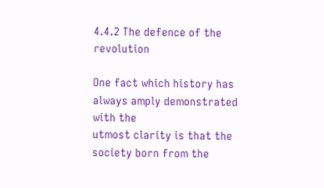4.4.2 The defence of the revolution

One fact which history has always amply demonstrated with the
utmost clarity is that the society born from the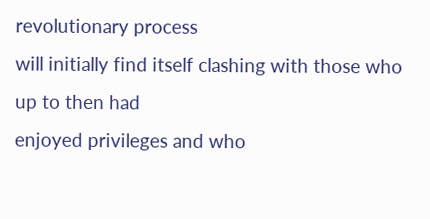revolutionary process
will initially find itself clashing with those who up to then had
enjoyed privileges and who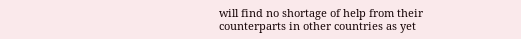will find no shortage of help from their
counterparts in other countries as yet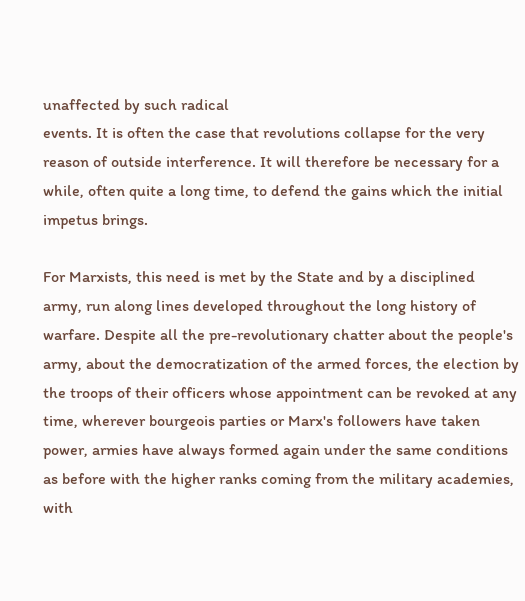unaffected by such radical
events. It is often the case that revolutions collapse for the very
reason of outside interference. It will therefore be necessary for a
while, often quite a long time, to defend the gains which the initial
impetus brings.

For Marxists, this need is met by the State and by a disciplined
army, run along lines developed throughout the long history of
warfare. Despite all the pre-revolutionary chatter about the people's
army, about the democratization of the armed forces, the election by
the troops of their officers whose appointment can be revoked at any
time, wherever bourgeois parties or Marx's followers have taken
power, armies have always formed again under the same conditions
as before with the higher ranks coming from the military academies,
with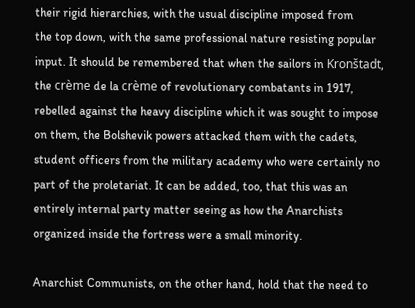their rigid hierarchies, with the usual discipline imposed from
the top down, with the same professional nature resisting popular
input. It should be remembered that when the sailors in Kronštadt,
the crème de la crème of revolutionary combatants in 1917,
rebelled against the heavy discipline which it was sought to impose
on them, the Bolshevik powers attacked them with the cadets,
student officers from the military academy who were certainly no
part of the proletariat. It can be added, too, that this was an
entirely internal party matter seeing as how the Anarchists
organized inside the fortress were a small minority.

Anarchist Communists, on the other hand, hold that the need to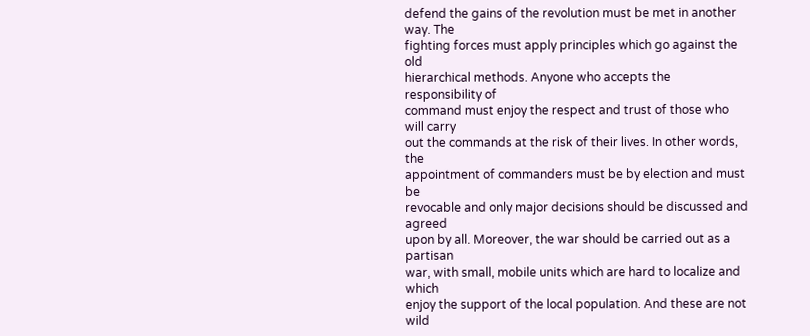defend the gains of the revolution must be met in another way. The
fighting forces must apply principles which go against the old
hierarchical methods. Anyone who accepts the responsibility of
command must enjoy the respect and trust of those who will carry
out the commands at the risk of their lives. In other words, the
appointment of commanders must be by election and must be
revocable and only major decisions should be discussed and agreed
upon by all. Moreover, the war should be carried out as a partisan
war, with small, mobile units which are hard to localize and which
enjoy the support of the local population. And these are not wild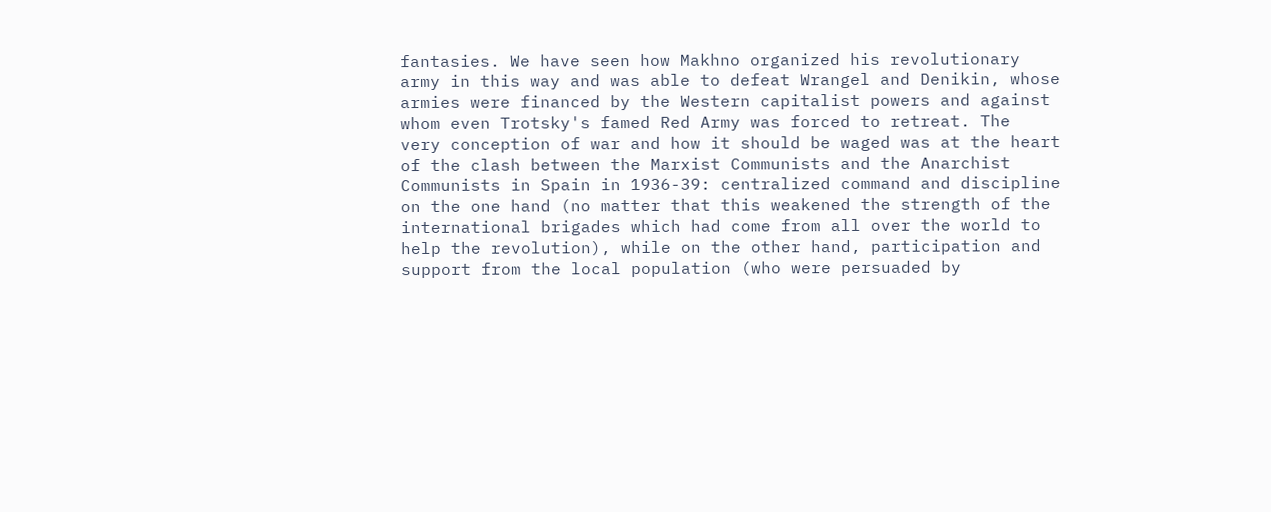fantasies. We have seen how Makhno organized his revolutionary
army in this way and was able to defeat Wrangel and Denikin, whose
armies were financed by the Western capitalist powers and against
whom even Trotsky's famed Red Army was forced to retreat. The
very conception of war and how it should be waged was at the heart
of the clash between the Marxist Communists and the Anarchist
Communists in Spain in 1936-39: centralized command and discipline
on the one hand (no matter that this weakened the strength of the
international brigades which had come from all over the world to
help the revolution), while on the other hand, participation and
support from the local population (who were persuaded by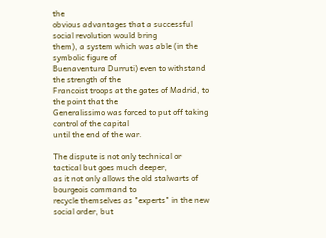the
obvious advantages that a successful social revolution would bring
them), a system which was able (in the symbolic figure of
Buenaventura Durruti) even to withstand the strength of the
Francoist troops at the gates of Madrid, to the point that the
Generalissimo was forced to put off taking control of the capital
until the end of the war.

The dispute is not only technical or tactical but goes much deeper,
as it not only allows the old stalwarts of bourgeois command to
recycle themselves as "experts" in the new social order, but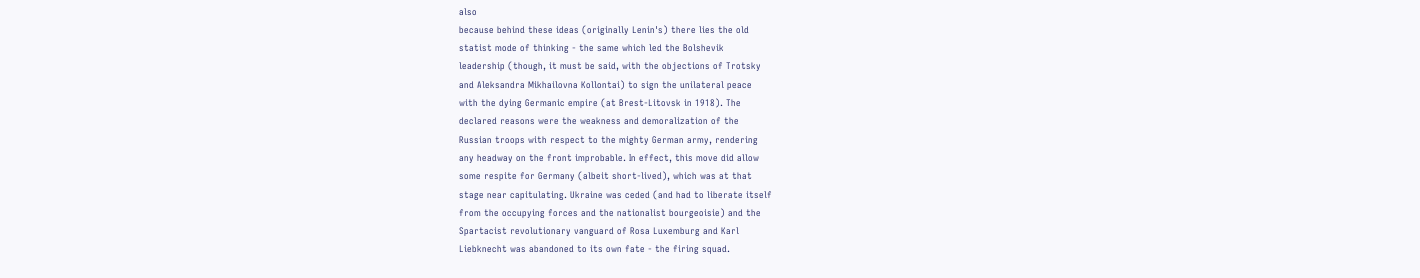also
because behind these ideas (originally Lenin's) there lies the old
statist mode of thinking - the same which led the Bolshevik
leadership (though, it must be said, with the objections of Trotsky
and Aleksandra Mikhailovna Kollontai) to sign the unilateral peace
with the dying Germanic empire (at Brest-Litovsk in 1918). The
declared reasons were the weakness and demoralization of the
Russian troops with respect to the mighty German army, rendering
any headway on the front improbable. In effect, this move did allow
some respite for Germany (albeit short-lived), which was at that
stage near capitulating. Ukraine was ceded (and had to liberate itself
from the occupying forces and the nationalist bourgeoisie) and the
Spartacist revolutionary vanguard of Rosa Luxemburg and Karl
Liebknecht was abandoned to its own fate - the firing squad.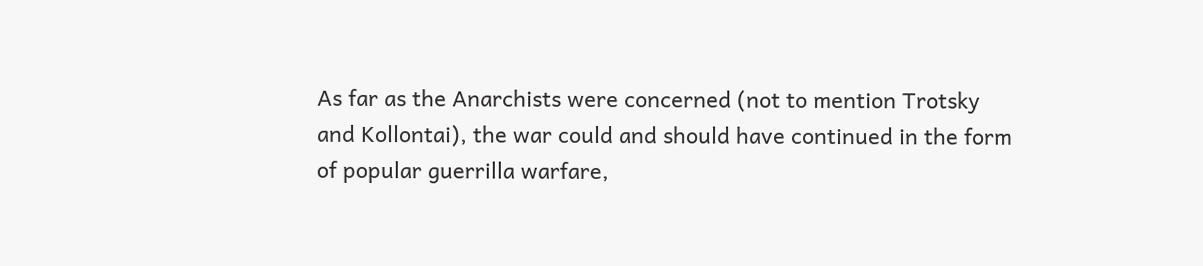As far as the Anarchists were concerned (not to mention Trotsky
and Kollontai), the war could and should have continued in the form
of popular guerrilla warfare,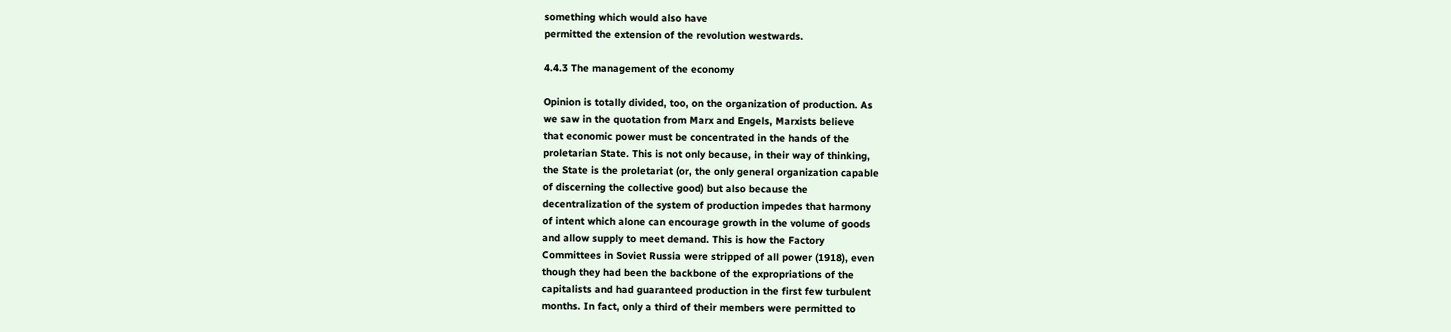something which would also have
permitted the extension of the revolution westwards.

4.4.3 The management of the economy

Opinion is totally divided, too, on the organization of production. As
we saw in the quotation from Marx and Engels, Marxists believe
that economic power must be concentrated in the hands of the
proletarian State. This is not only because, in their way of thinking,
the State is the proletariat (or, the only general organization capable
of discerning the collective good) but also because the
decentralization of the system of production impedes that harmony
of intent which alone can encourage growth in the volume of goods
and allow supply to meet demand. This is how the Factory
Committees in Soviet Russia were stripped of all power (1918), even
though they had been the backbone of the expropriations of the
capitalists and had guaranteed production in the first few turbulent
months. In fact, only a third of their members were permitted to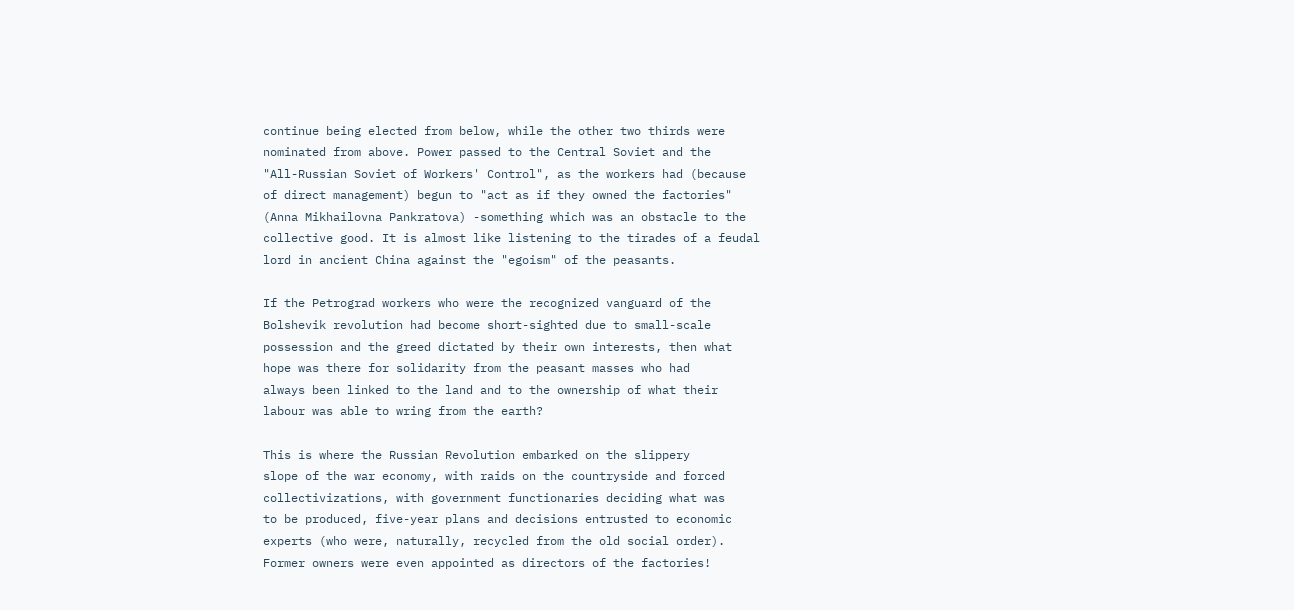continue being elected from below, while the other two thirds were
nominated from above. Power passed to the Central Soviet and the
"All-Russian Soviet of Workers' Control", as the workers had (because
of direct management) begun to "act as if they owned the factories"
(Anna Mikhailovna Pankratova) -something which was an obstacle to the
collective good. It is almost like listening to the tirades of a feudal
lord in ancient China against the "egoism" of the peasants.

If the Petrograd workers who were the recognized vanguard of the
Bolshevik revolution had become short-sighted due to small-scale
possession and the greed dictated by their own interests, then what
hope was there for solidarity from the peasant masses who had
always been linked to the land and to the ownership of what their
labour was able to wring from the earth?

This is where the Russian Revolution embarked on the slippery
slope of the war economy, with raids on the countryside and forced
collectivizations, with government functionaries deciding what was
to be produced, five-year plans and decisions entrusted to economic
experts (who were, naturally, recycled from the old social order).
Former owners were even appointed as directors of the factories!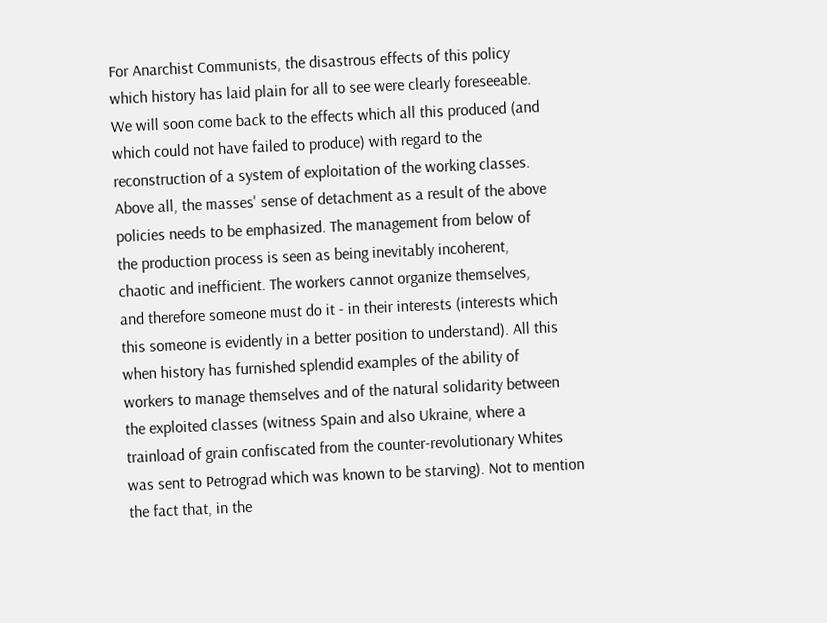For Anarchist Communists, the disastrous effects of this policy
which history has laid plain for all to see were clearly foreseeable.
We will soon come back to the effects which all this produced (and
which could not have failed to produce) with regard to the
reconstruction of a system of exploitation of the working classes.
Above all, the masses' sense of detachment as a result of the above
policies needs to be emphasized. The management from below of
the production process is seen as being inevitably incoherent,
chaotic and inefficient. The workers cannot organize themselves,
and therefore someone must do it - in their interests (interests which
this someone is evidently in a better position to understand). All this
when history has furnished splendid examples of the ability of
workers to manage themselves and of the natural solidarity between
the exploited classes (witness Spain and also Ukraine, where a
trainload of grain confiscated from the counter-revolutionary Whites
was sent to Petrograd which was known to be starving). Not to mention
the fact that, in the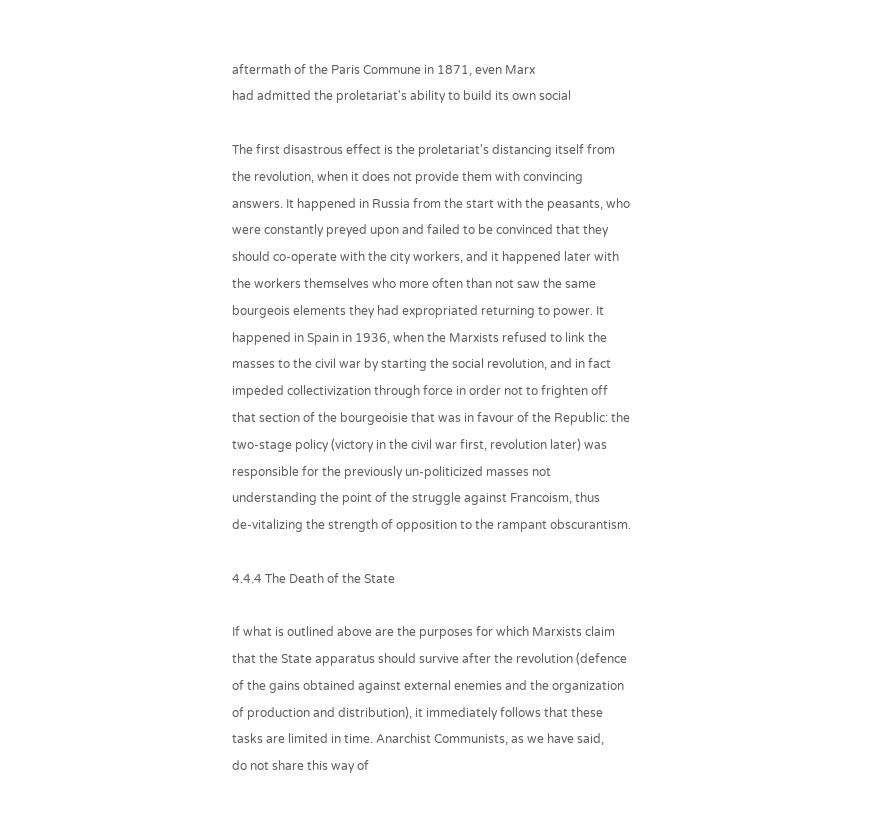aftermath of the Paris Commune in 1871, even Marx
had admitted the proletariat's ability to build its own social

The first disastrous effect is the proletariat's distancing itself from
the revolution, when it does not provide them with convincing
answers. It happened in Russia from the start with the peasants, who
were constantly preyed upon and failed to be convinced that they
should co-operate with the city workers, and it happened later with
the workers themselves who more often than not saw the same
bourgeois elements they had expropriated returning to power. It
happened in Spain in 1936, when the Marxists refused to link the
masses to the civil war by starting the social revolution, and in fact
impeded collectivization through force in order not to frighten off
that section of the bourgeoisie that was in favour of the Republic: the
two-stage policy (victory in the civil war first, revolution later) was
responsible for the previously un-politicized masses not
understanding the point of the struggle against Francoism, thus
de-vitalizing the strength of opposition to the rampant obscurantism.

4.4.4 The Death of the State

If what is outlined above are the purposes for which Marxists claim
that the State apparatus should survive after the revolution (defence
of the gains obtained against external enemies and the organization
of production and distribution), it immediately follows that these
tasks are limited in time. Anarchist Communists, as we have said,
do not share this way of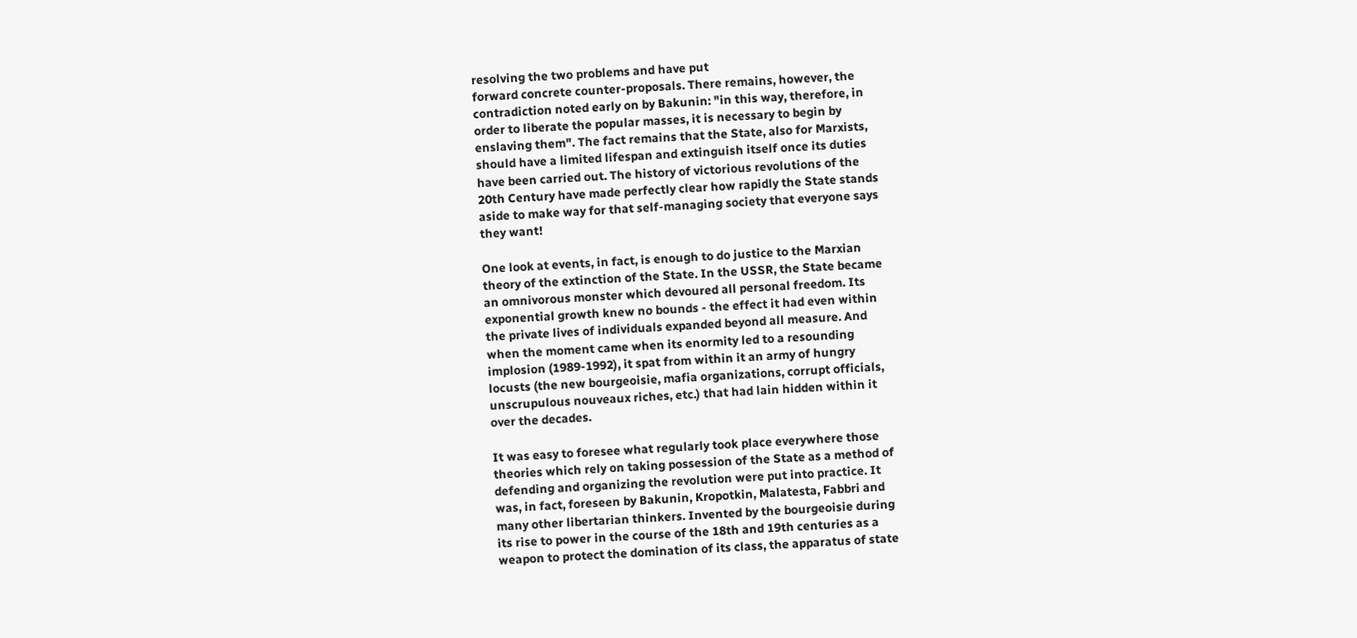resolving the two problems and have put
forward concrete counter-proposals. There remains, however, the
contradiction noted early on by Bakunin: "in this way, therefore, in
order to liberate the popular masses, it is necessary to begin by
enslaving them". The fact remains that the State, also for Marxists,
should have a limited lifespan and extinguish itself once its duties
have been carried out. The history of victorious revolutions of the
20th Century have made perfectly clear how rapidly the State stands
aside to make way for that self-managing society that everyone says
they want!

One look at events, in fact, is enough to do justice to the Marxian
theory of the extinction of the State. In the USSR, the State became
an omnivorous monster which devoured all personal freedom. Its
exponential growth knew no bounds - the effect it had even within
the private lives of individuals expanded beyond all measure. And
when the moment came when its enormity led to a resounding
implosion (1989-1992), it spat from within it an army of hungry
locusts (the new bourgeoisie, mafia organizations, corrupt officials,
unscrupulous nouveaux riches, etc.) that had lain hidden within it
over the decades.

It was easy to foresee what regularly took place everywhere those
theories which rely on taking possession of the State as a method of
defending and organizing the revolution were put into practice. It
was, in fact, foreseen by Bakunin, Kropotkin, Malatesta, Fabbri and
many other libertarian thinkers. Invented by the bourgeoisie during
its rise to power in the course of the 18th and 19th centuries as a
weapon to protect the domination of its class, the apparatus of state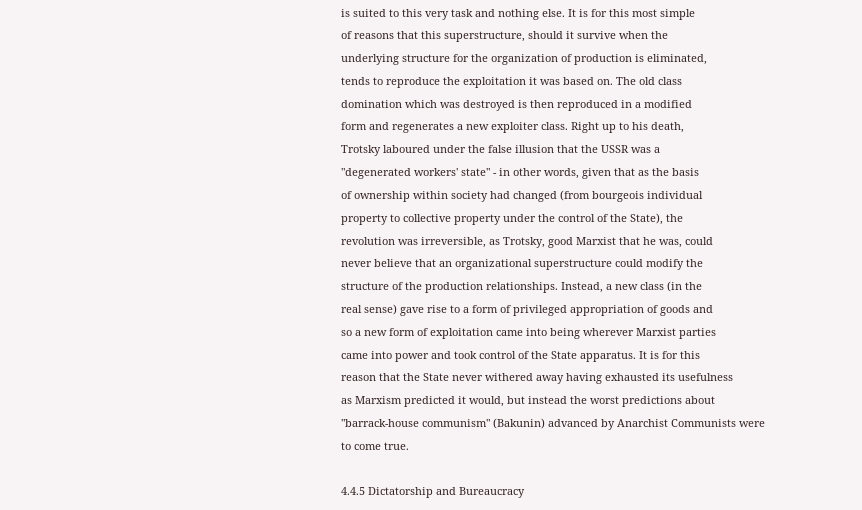is suited to this very task and nothing else. It is for this most simple
of reasons that this superstructure, should it survive when the
underlying structure for the organization of production is eliminated,
tends to reproduce the exploitation it was based on. The old class
domination which was destroyed is then reproduced in a modified
form and regenerates a new exploiter class. Right up to his death,
Trotsky laboured under the false illusion that the USSR was a
"degenerated workers' state" - in other words, given that as the basis
of ownership within society had changed (from bourgeois individual
property to collective property under the control of the State), the
revolution was irreversible, as Trotsky, good Marxist that he was, could
never believe that an organizational superstructure could modify the
structure of the production relationships. Instead, a new class (in the
real sense) gave rise to a form of privileged appropriation of goods and
so a new form of exploitation came into being wherever Marxist parties
came into power and took control of the State apparatus. It is for this
reason that the State never withered away having exhausted its usefulness
as Marxism predicted it would, but instead the worst predictions about
"barrack-house communism" (Bakunin) advanced by Anarchist Communists were
to come true.

4.4.5 Dictatorship and Bureaucracy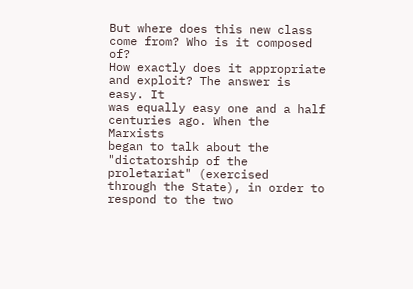But where does this new class come from? Who is it composed of?
How exactly does it appropriate and exploit? The answer is easy. It
was equally easy one and a half centuries ago. When the Marxists
began to talk about the "dictatorship of the proletariat" (exercised
through the State), in order to respond to the two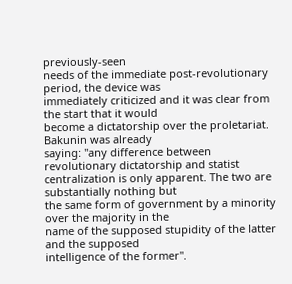previously-seen
needs of the immediate post-revolutionary period, the device was
immediately criticized and it was clear from the start that it would
become a dictatorship over the proletariat. Bakunin was already
saying: "any difference between revolutionary dictatorship and statist
centralization is only apparent. The two are substantially nothing but
the same form of government by a minority over the majority in the
name of the supposed stupidity of the latter and the supposed
intelligence of the former".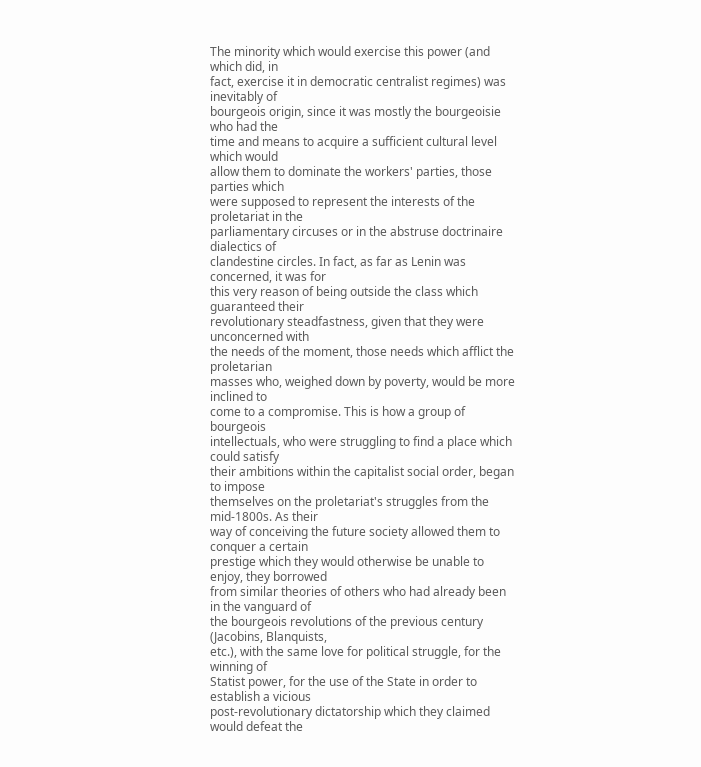The minority which would exercise this power (and which did, in
fact, exercise it in democratic centralist regimes) was inevitably of
bourgeois origin, since it was mostly the bourgeoisie who had the
time and means to acquire a sufficient cultural level which would
allow them to dominate the workers' parties, those parties which
were supposed to represent the interests of the proletariat in the
parliamentary circuses or in the abstruse doctrinaire dialectics of
clandestine circles. In fact, as far as Lenin was concerned, it was for
this very reason of being outside the class which guaranteed their
revolutionary steadfastness, given that they were unconcerned with
the needs of the moment, those needs which afflict the proletarian
masses who, weighed down by poverty, would be more inclined to
come to a compromise. This is how a group of bourgeois
intellectuals, who were struggling to find a place which could satisfy
their ambitions within the capitalist social order, began to impose
themselves on the proletariat's struggles from the mid-1800s. As their
way of conceiving the future society allowed them to conquer a certain
prestige which they would otherwise be unable to enjoy, they borrowed
from similar theories of others who had already been in the vanguard of
the bourgeois revolutions of the previous century (Jacobins, Blanquists,
etc.), with the same love for political struggle, for the winning of
Statist power, for the use of the State in order to establish a vicious
post-revolutionary dictatorship which they claimed would defeat the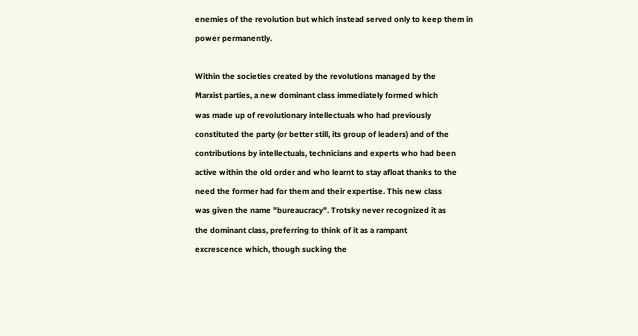enemies of the revolution but which instead served only to keep them in
power permanently.

Within the societies created by the revolutions managed by the
Marxist parties, a new dominant class immediately formed which
was made up of revolutionary intellectuals who had previously
constituted the party (or better still, its group of leaders) and of the
contributions by intellectuals, technicians and experts who had been
active within the old order and who learnt to stay afloat thanks to the
need the former had for them and their expertise. This new class
was given the name "bureaucracy". Trotsky never recognized it as
the dominant class, preferring to think of it as a rampant
excrescence which, though sucking the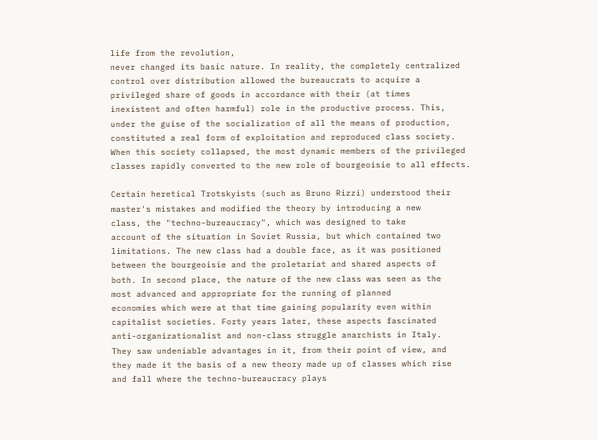life from the revolution,
never changed its basic nature. In reality, the completely centralized
control over distribution allowed the bureaucrats to acquire a
privileged share of goods in accordance with their (at times
inexistent and often harmful) role in the productive process. This,
under the guise of the socialization of all the means of production,
constituted a real form of exploitation and reproduced class society.
When this society collapsed, the most dynamic members of the privileged
classes rapidly converted to the new role of bourgeoisie to all effects.

Certain heretical Trotskyists (such as Bruno Rizzi) understood their
master's mistakes and modified the theory by introducing a new
class, the "techno-bureaucracy", which was designed to take
account of the situation in Soviet Russia, but which contained two
limitations. The new class had a double face, as it was positioned
between the bourgeoisie and the proletariat and shared aspects of
both. In second place, the nature of the new class was seen as the
most advanced and appropriate for the running of planned
economies which were at that time gaining popularity even within
capitalist societies. Forty years later, these aspects fascinated
anti-organizationalist and non-class struggle anarchists in Italy.
They saw undeniable advantages in it, from their point of view, and
they made it the basis of a new theory made up of classes which rise
and fall where the techno-bureaucracy plays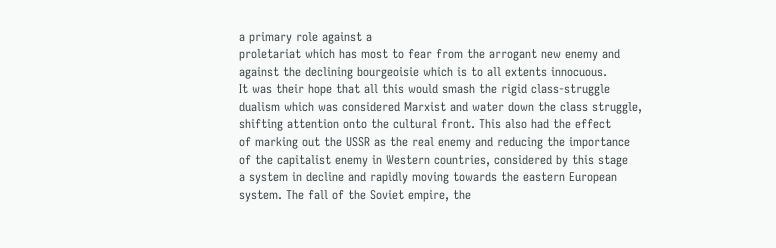a primary role against a
proletariat which has most to fear from the arrogant new enemy and
against the declining bourgeoisie which is to all extents innocuous.
It was their hope that all this would smash the rigid class-struggle
dualism which was considered Marxist and water down the class struggle,
shifting attention onto the cultural front. This also had the effect
of marking out the USSR as the real enemy and reducing the importance
of the capitalist enemy in Western countries, considered by this stage
a system in decline and rapidly moving towards the eastern European
system. The fall of the Soviet empire, the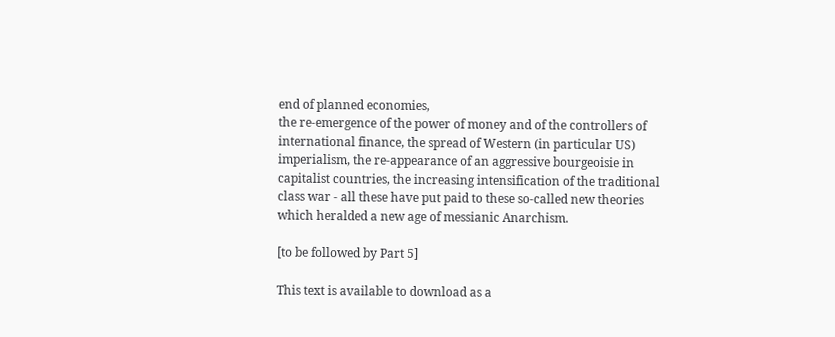end of planned economies,
the re-emergence of the power of money and of the controllers of
international finance, the spread of Western (in particular US)
imperialism, the re-appearance of an aggressive bourgeoisie in
capitalist countries, the increasing intensification of the traditional
class war - all these have put paid to these so-called new theories
which heralded a new age of messianic Anarchism.

[to be followed by Part 5]

This text is available to download as a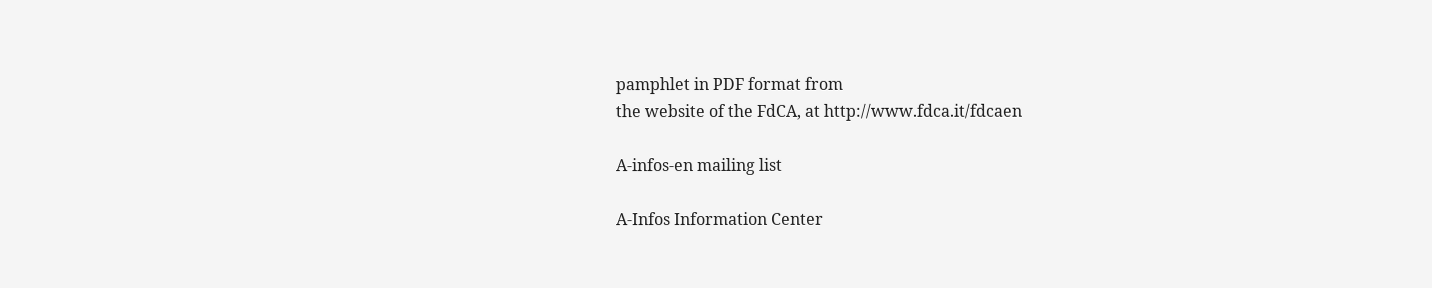pamphlet in PDF format from
the website of the FdCA, at http://www.fdca.it/fdcaen

A-infos-en mailing list

A-Infos Information Center